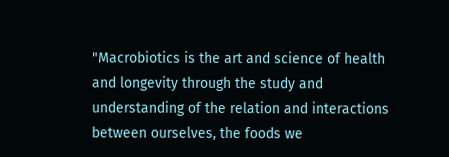"Macrobiotics is the art and science of health and longevity through the study and understanding of the relation and interactions between ourselves, the foods we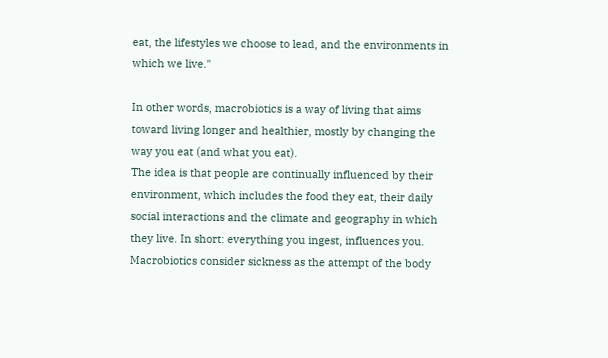eat, the lifestyles we choose to lead, and the environments in which we live."

In other words, macrobiotics is a way of living that aims toward living longer and healthier, mostly by changing the way you eat (and what you eat).
The idea is that people are continually influenced by their environment, which includes the food they eat, their daily social interactions and the climate and geography in which they live. In short: everything you ingest, influences you. Macrobiotics consider sickness as the attempt of the body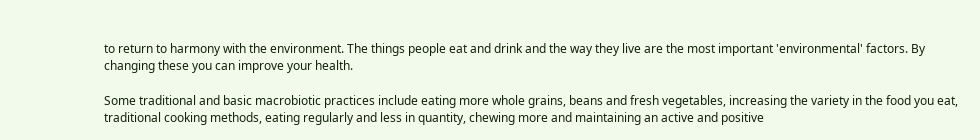to return to harmony with the environment. The things people eat and drink and the way they live are the most important 'environmental' factors. By changing these you can improve your health.

Some traditional and basic macrobiotic practices include eating more whole grains, beans and fresh vegetables, increasing the variety in the food you eat, traditional cooking methods, eating regularly and less in quantity, chewing more and maintaining an active and positive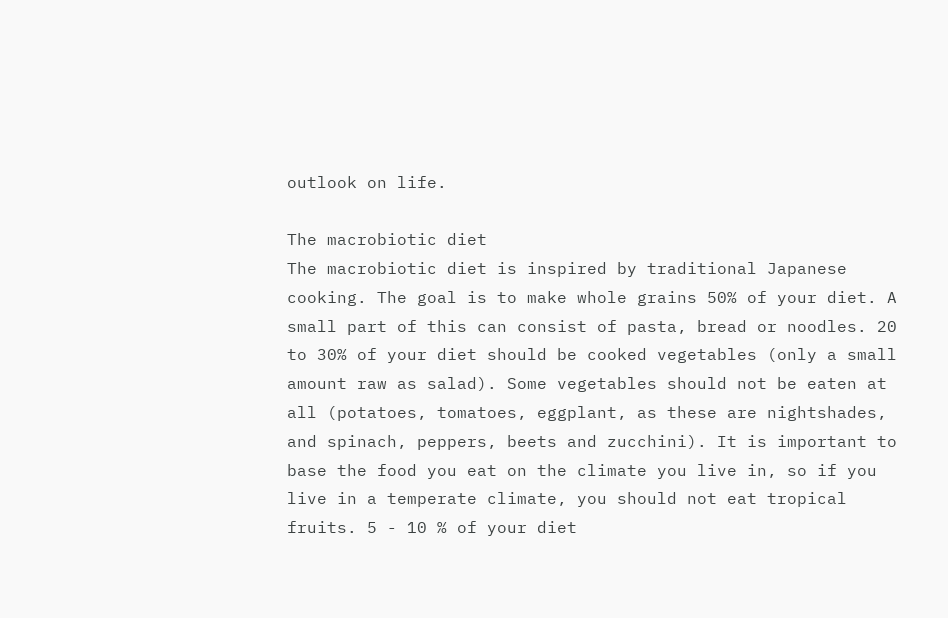outlook on life.

The macrobiotic diet
The macrobiotic diet is inspired by traditional Japanese cooking. The goal is to make whole grains 50% of your diet. A small part of this can consist of pasta, bread or noodles. 20 to 30% of your diet should be cooked vegetables (only a small amount raw as salad). Some vegetables should not be eaten at all (potatoes, tomatoes, eggplant, as these are nightshades, and spinach, peppers, beets and zucchini). It is important to base the food you eat on the climate you live in, so if you live in a temperate climate, you should not eat tropical fruits. 5 - 10 % of your diet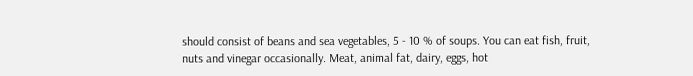should consist of beans and sea vegetables, 5 - 10 % of soups. You can eat fish, fruit, nuts and vinegar occasionally. Meat, animal fat, dairy, eggs, hot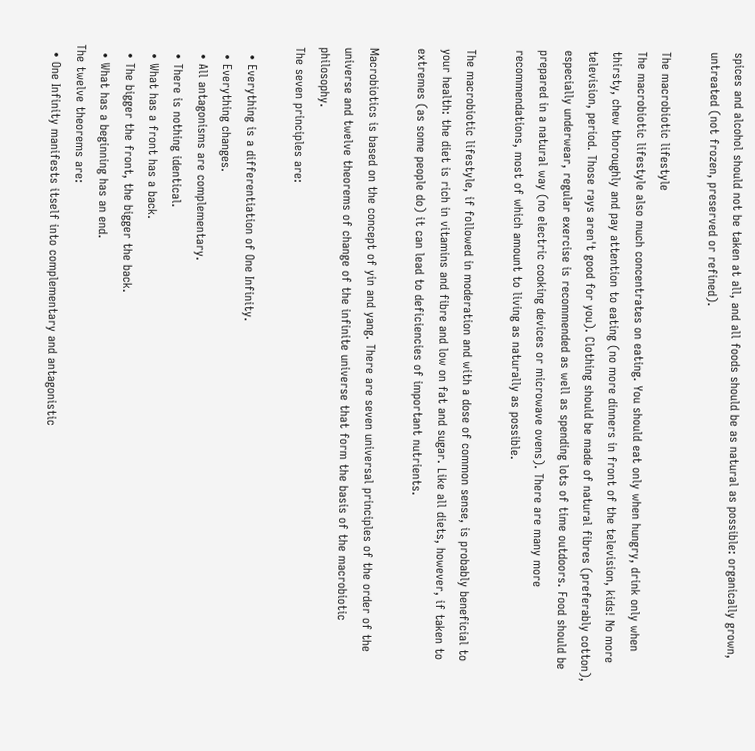spices and alcohol should not be taken at all, and all foods should be as natural as possible: organically grown, untreated (not frozen, preserved or refined).

The macrobiotic lifestyle
The macrobiotic lifestyle also much concentrates on eating. You should eat only when hungry, drink only when thirsty, chew thoroughly and pay attention to eating (no more dinners in front of the television, kids! No more television, period. Those rays aren't good for you). Clothing should be made of natural fibres (preferably cotton), especially underwear, regular exercise is recommended as well as spending lots of time outdoors. Food should be prepared in a natural way (no electric cooking devices or microwave ovens). There are many more recommendations, most of which amount to living as naturally as possible.

The macrobiotic lifestyle, if followed in moderation and with a dose of common sense, is probably beneficial to your health: the diet is rich in vitamins and fibre and low on fat and sugar. Like all diets, however, if taken to extremes (as some people do) it can lead to deficiencies of important nutrients.

Macrobiotics is based on the concept of yin and yang. There are seven universal principles of the order of the universe and twelve theorems of change of the infinite universe that form the basis of the macrobiotic philosophy.
The seven principles are:

  • Everything is a differentiation of One Infinity.
  • Everything changes.
  • All antagonisms are complementary.
  • There is nothing identical.
  • What has a front has a back.
  • The bigger the front, the bigger the back.
  • What has a beginning has an end.
The twelve theorems are:
  • One Infinity manifests itself into complementary and antagonistic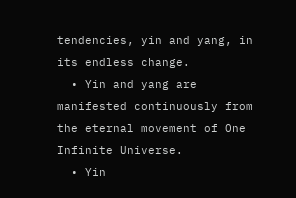tendencies, yin and yang, in its endless change.
  • Yin and yang are manifested continuously from the eternal movement of One Infinite Universe.
  • Yin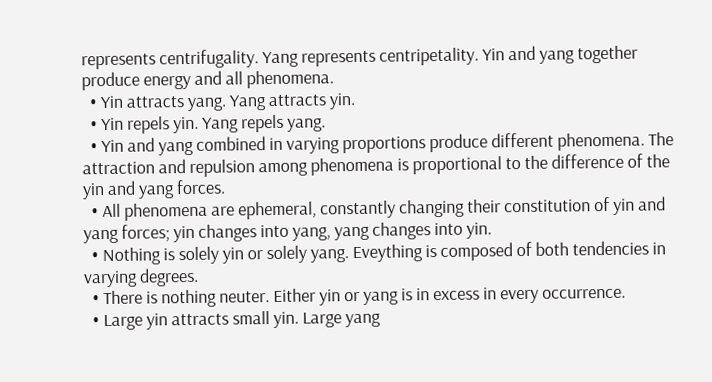represents centrifugality. Yang represents centripetality. Yin and yang together produce energy and all phenomena.
  • Yin attracts yang. Yang attracts yin.
  • Yin repels yin. Yang repels yang.
  • Yin and yang combined in varying proportions produce different phenomena. The attraction and repulsion among phenomena is proportional to the difference of the yin and yang forces.
  • All phenomena are ephemeral, constantly changing their constitution of yin and yang forces; yin changes into yang, yang changes into yin.
  • Nothing is solely yin or solely yang. Eveything is composed of both tendencies in varying degrees.
  • There is nothing neuter. Either yin or yang is in excess in every occurrence.
  • Large yin attracts small yin. Large yang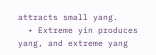attracts small yang.
  • Extreme yin produces yang, and extreme yang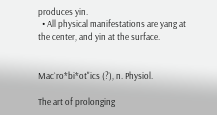produces yin.
  • All physical manifestations are yang at the center, and yin at the surface.


Mac`ro*bi*ot"ics (?), n. Physiol.

The art of prolonging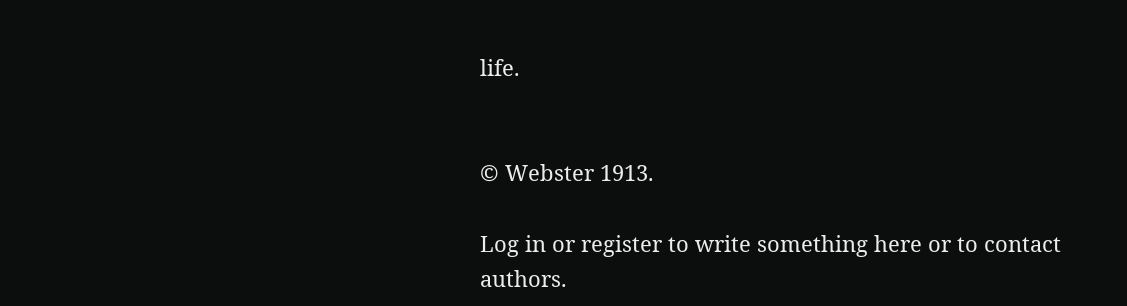life.


© Webster 1913.

Log in or register to write something here or to contact authors.